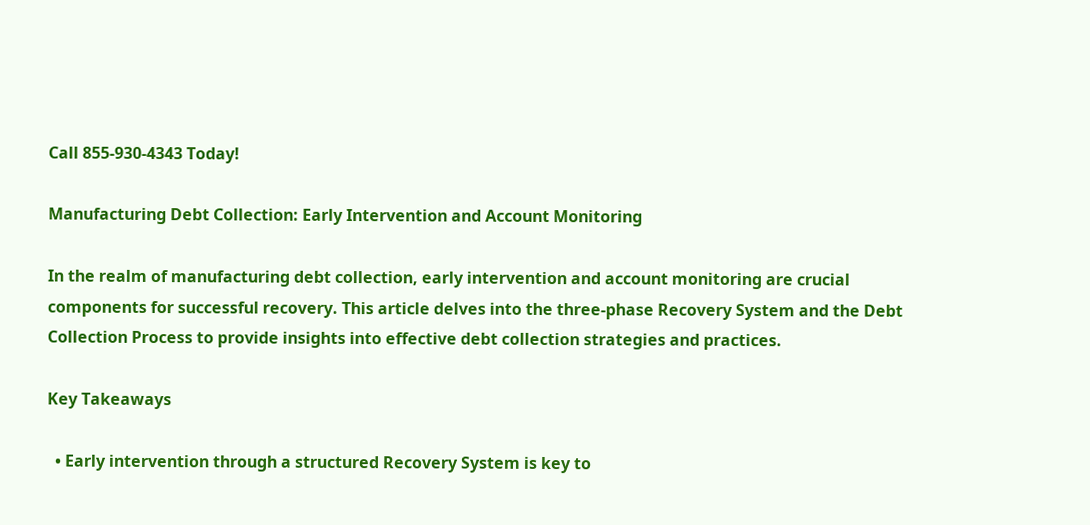Call 855-930-4343 Today!

Manufacturing Debt Collection: Early Intervention and Account Monitoring

In the realm of manufacturing debt collection, early intervention and account monitoring are crucial components for successful recovery. This article delves into the three-phase Recovery System and the Debt Collection Process to provide insights into effective debt collection strategies and practices.

Key Takeaways

  • Early intervention through a structured Recovery System is key to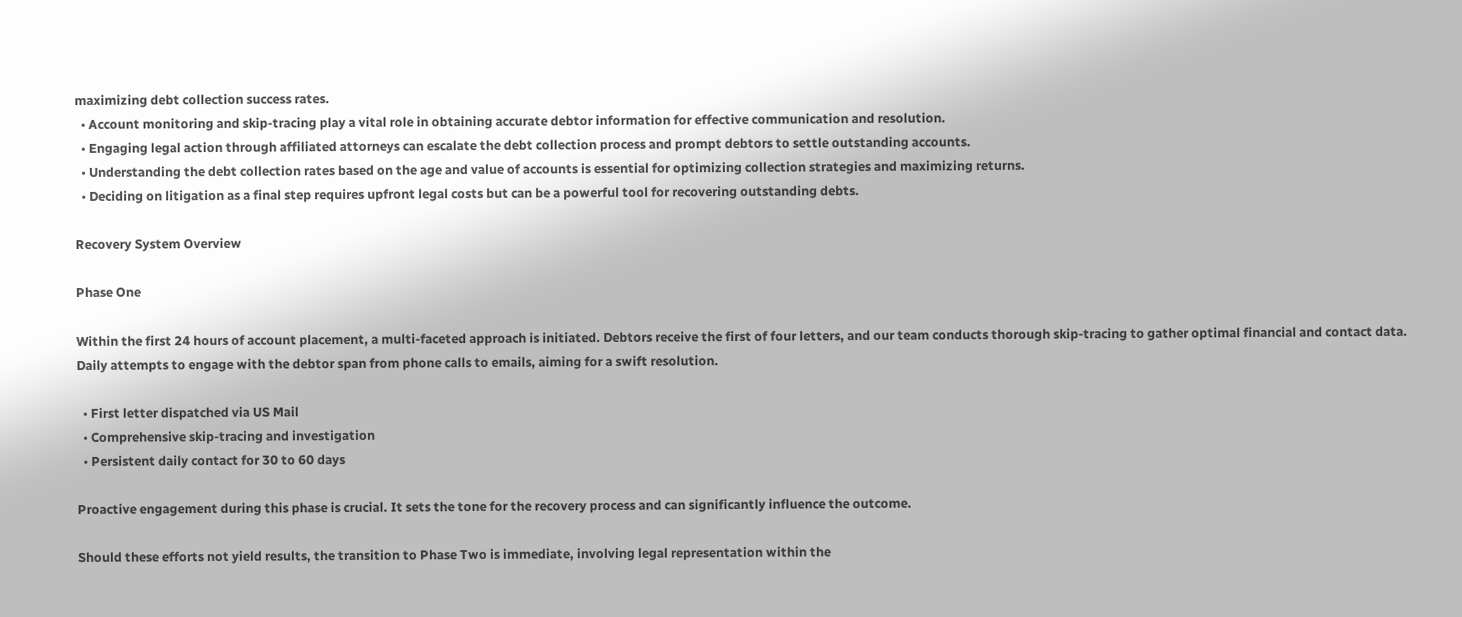maximizing debt collection success rates.
  • Account monitoring and skip-tracing play a vital role in obtaining accurate debtor information for effective communication and resolution.
  • Engaging legal action through affiliated attorneys can escalate the debt collection process and prompt debtors to settle outstanding accounts.
  • Understanding the debt collection rates based on the age and value of accounts is essential for optimizing collection strategies and maximizing returns.
  • Deciding on litigation as a final step requires upfront legal costs but can be a powerful tool for recovering outstanding debts.

Recovery System Overview

Phase One

Within the first 24 hours of account placement, a multi-faceted approach is initiated. Debtors receive the first of four letters, and our team conducts thorough skip-tracing to gather optimal financial and contact data. Daily attempts to engage with the debtor span from phone calls to emails, aiming for a swift resolution.

  • First letter dispatched via US Mail
  • Comprehensive skip-tracing and investigation
  • Persistent daily contact for 30 to 60 days

Proactive engagement during this phase is crucial. It sets the tone for the recovery process and can significantly influence the outcome.

Should these efforts not yield results, the transition to Phase Two is immediate, involving legal representation within the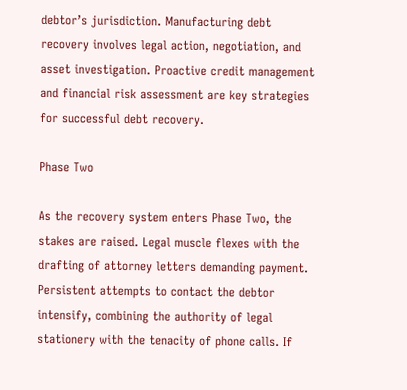debtor’s jurisdiction. Manufacturing debt recovery involves legal action, negotiation, and asset investigation. Proactive credit management and financial risk assessment are key strategies for successful debt recovery.

Phase Two

As the recovery system enters Phase Two, the stakes are raised. Legal muscle flexes with the drafting of attorney letters demanding payment. Persistent attempts to contact the debtor intensify, combining the authority of legal stationery with the tenacity of phone calls. If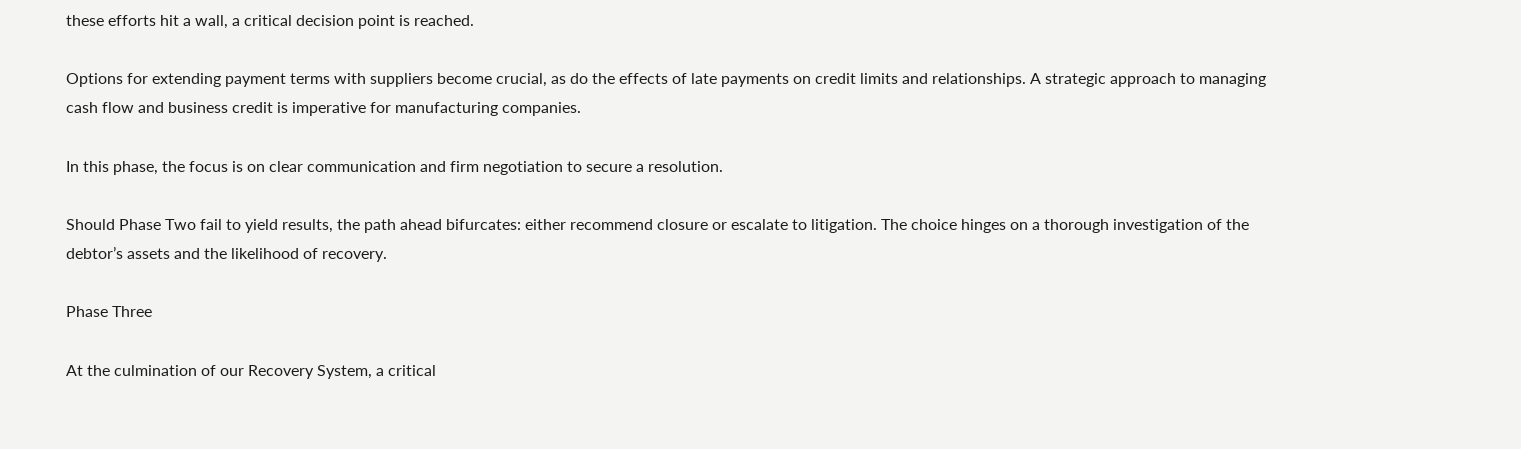these efforts hit a wall, a critical decision point is reached.

Options for extending payment terms with suppliers become crucial, as do the effects of late payments on credit limits and relationships. A strategic approach to managing cash flow and business credit is imperative for manufacturing companies.

In this phase, the focus is on clear communication and firm negotiation to secure a resolution.

Should Phase Two fail to yield results, the path ahead bifurcates: either recommend closure or escalate to litigation. The choice hinges on a thorough investigation of the debtor’s assets and the likelihood of recovery.

Phase Three

At the culmination of our Recovery System, a critical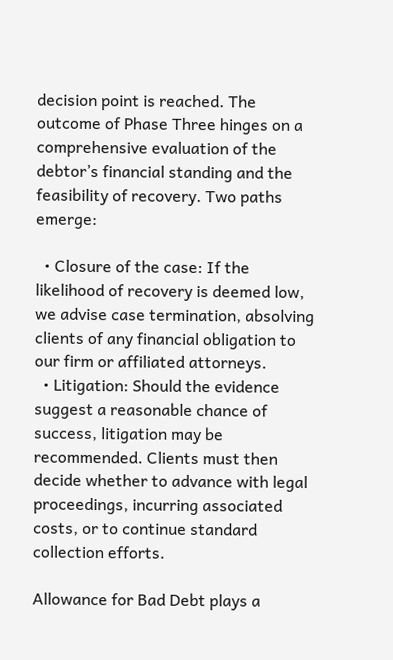decision point is reached. The outcome of Phase Three hinges on a comprehensive evaluation of the debtor’s financial standing and the feasibility of recovery. Two paths emerge:

  • Closure of the case: If the likelihood of recovery is deemed low, we advise case termination, absolving clients of any financial obligation to our firm or affiliated attorneys.
  • Litigation: Should the evidence suggest a reasonable chance of success, litigation may be recommended. Clients must then decide whether to advance with legal proceedings, incurring associated costs, or to continue standard collection efforts.

Allowance for Bad Debt plays a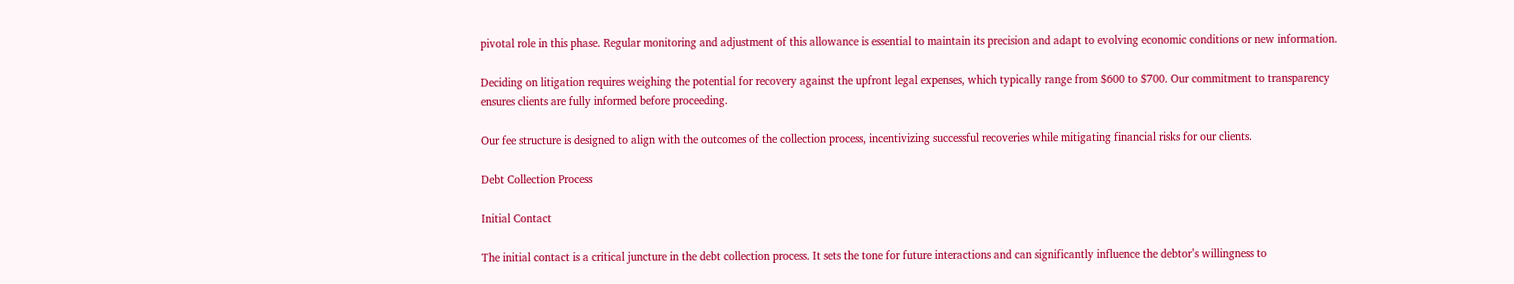pivotal role in this phase. Regular monitoring and adjustment of this allowance is essential to maintain its precision and adapt to evolving economic conditions or new information.

Deciding on litigation requires weighing the potential for recovery against the upfront legal expenses, which typically range from $600 to $700. Our commitment to transparency ensures clients are fully informed before proceeding.

Our fee structure is designed to align with the outcomes of the collection process, incentivizing successful recoveries while mitigating financial risks for our clients.

Debt Collection Process

Initial Contact

The initial contact is a critical juncture in the debt collection process. It sets the tone for future interactions and can significantly influence the debtor’s willingness to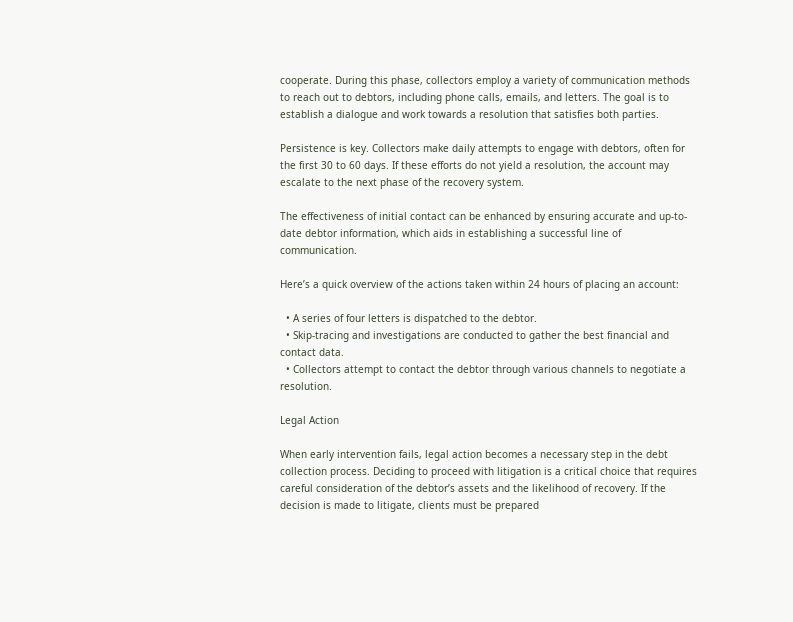cooperate. During this phase, collectors employ a variety of communication methods to reach out to debtors, including phone calls, emails, and letters. The goal is to establish a dialogue and work towards a resolution that satisfies both parties.

Persistence is key. Collectors make daily attempts to engage with debtors, often for the first 30 to 60 days. If these efforts do not yield a resolution, the account may escalate to the next phase of the recovery system.

The effectiveness of initial contact can be enhanced by ensuring accurate and up-to-date debtor information, which aids in establishing a successful line of communication.

Here’s a quick overview of the actions taken within 24 hours of placing an account:

  • A series of four letters is dispatched to the debtor.
  • Skip-tracing and investigations are conducted to gather the best financial and contact data.
  • Collectors attempt to contact the debtor through various channels to negotiate a resolution.

Legal Action

When early intervention fails, legal action becomes a necessary step in the debt collection process. Deciding to proceed with litigation is a critical choice that requires careful consideration of the debtor’s assets and the likelihood of recovery. If the decision is made to litigate, clients must be prepared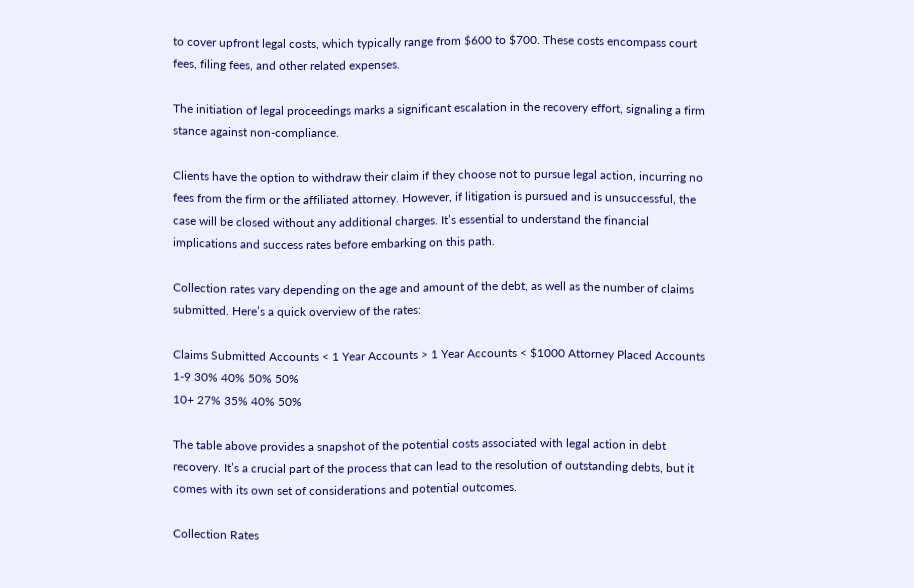to cover upfront legal costs, which typically range from $600 to $700. These costs encompass court fees, filing fees, and other related expenses.

The initiation of legal proceedings marks a significant escalation in the recovery effort, signaling a firm stance against non-compliance.

Clients have the option to withdraw their claim if they choose not to pursue legal action, incurring no fees from the firm or the affiliated attorney. However, if litigation is pursued and is unsuccessful, the case will be closed without any additional charges. It’s essential to understand the financial implications and success rates before embarking on this path.

Collection rates vary depending on the age and amount of the debt, as well as the number of claims submitted. Here’s a quick overview of the rates:

Claims Submitted Accounts < 1 Year Accounts > 1 Year Accounts < $1000 Attorney Placed Accounts
1-9 30% 40% 50% 50%
10+ 27% 35% 40% 50%

The table above provides a snapshot of the potential costs associated with legal action in debt recovery. It’s a crucial part of the process that can lead to the resolution of outstanding debts, but it comes with its own set of considerations and potential outcomes.

Collection Rates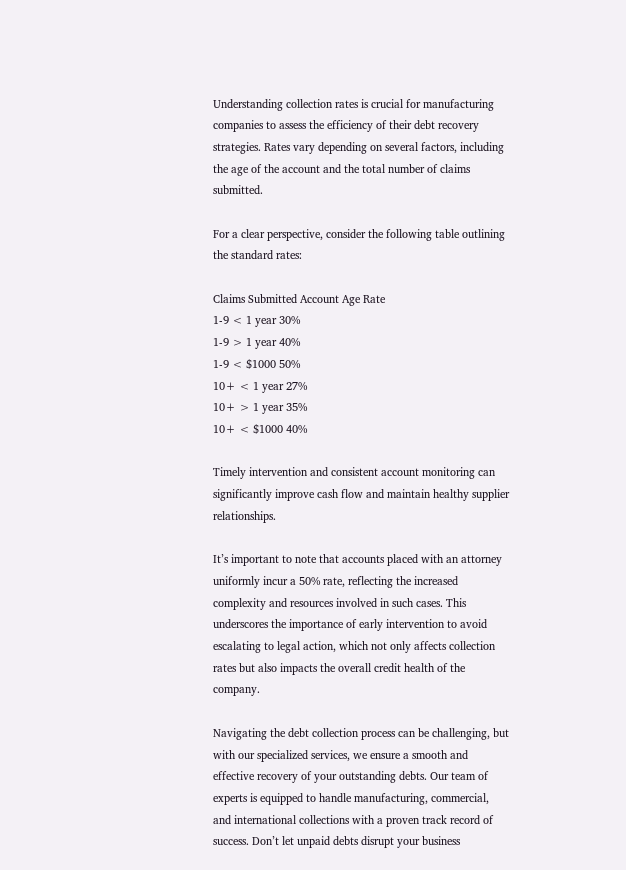Understanding collection rates is crucial for manufacturing companies to assess the efficiency of their debt recovery strategies. Rates vary depending on several factors, including the age of the account and the total number of claims submitted.

For a clear perspective, consider the following table outlining the standard rates:

Claims Submitted Account Age Rate
1-9 < 1 year 30%
1-9 > 1 year 40%
1-9 < $1000 50%
10+ < 1 year 27%
10+ > 1 year 35%
10+ < $1000 40%

Timely intervention and consistent account monitoring can significantly improve cash flow and maintain healthy supplier relationships.

It’s important to note that accounts placed with an attorney uniformly incur a 50% rate, reflecting the increased complexity and resources involved in such cases. This underscores the importance of early intervention to avoid escalating to legal action, which not only affects collection rates but also impacts the overall credit health of the company.

Navigating the debt collection process can be challenging, but with our specialized services, we ensure a smooth and effective recovery of your outstanding debts. Our team of experts is equipped to handle manufacturing, commercial, and international collections with a proven track record of success. Don’t let unpaid debts disrupt your business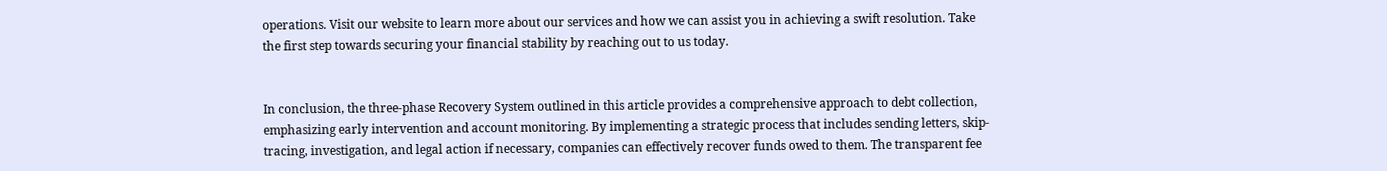operations. Visit our website to learn more about our services and how we can assist you in achieving a swift resolution. Take the first step towards securing your financial stability by reaching out to us today.


In conclusion, the three-phase Recovery System outlined in this article provides a comprehensive approach to debt collection, emphasizing early intervention and account monitoring. By implementing a strategic process that includes sending letters, skip-tracing, investigation, and legal action if necessary, companies can effectively recover funds owed to them. The transparent fee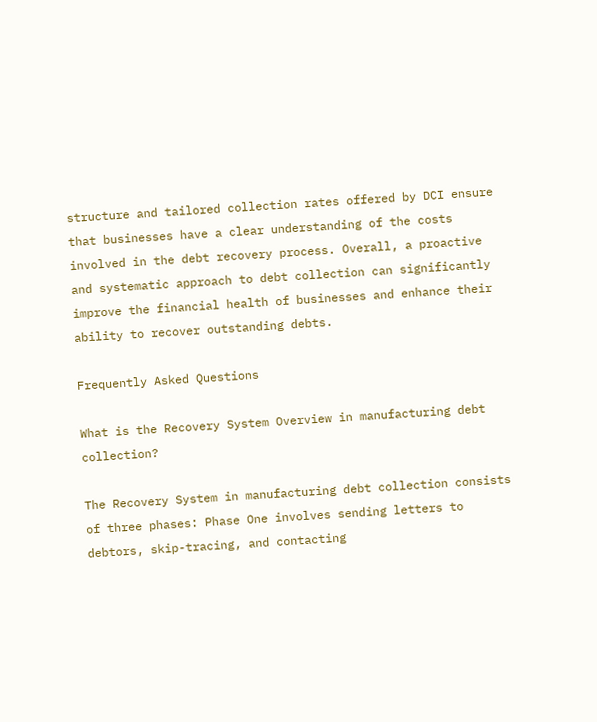structure and tailored collection rates offered by DCI ensure that businesses have a clear understanding of the costs involved in the debt recovery process. Overall, a proactive and systematic approach to debt collection can significantly improve the financial health of businesses and enhance their ability to recover outstanding debts.

Frequently Asked Questions

What is the Recovery System Overview in manufacturing debt collection?

The Recovery System in manufacturing debt collection consists of three phases: Phase One involves sending letters to debtors, skip-tracing, and contacting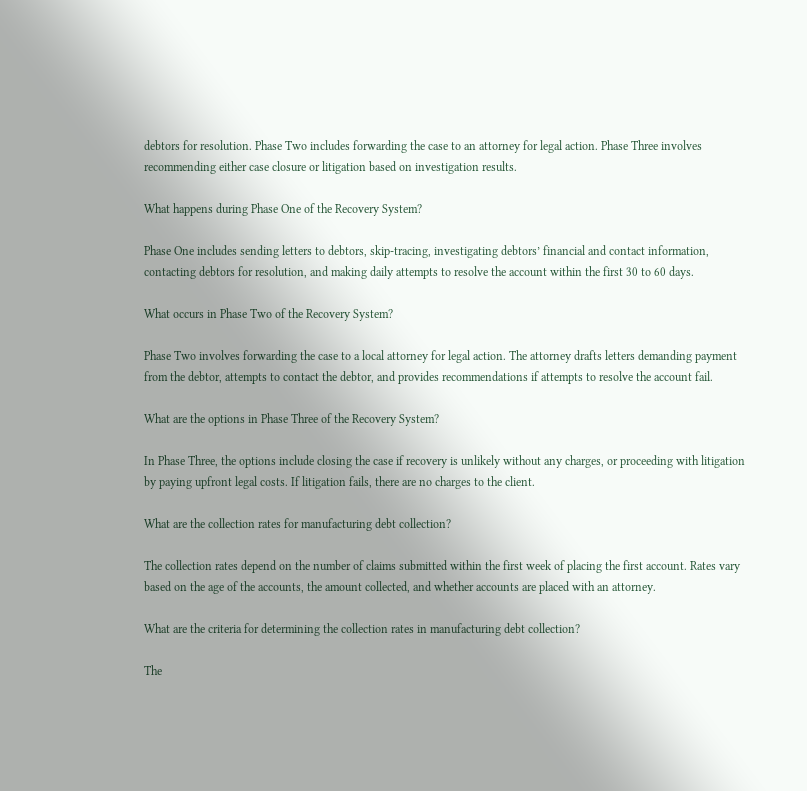debtors for resolution. Phase Two includes forwarding the case to an attorney for legal action. Phase Three involves recommending either case closure or litigation based on investigation results.

What happens during Phase One of the Recovery System?

Phase One includes sending letters to debtors, skip-tracing, investigating debtors’ financial and contact information, contacting debtors for resolution, and making daily attempts to resolve the account within the first 30 to 60 days.

What occurs in Phase Two of the Recovery System?

Phase Two involves forwarding the case to a local attorney for legal action. The attorney drafts letters demanding payment from the debtor, attempts to contact the debtor, and provides recommendations if attempts to resolve the account fail.

What are the options in Phase Three of the Recovery System?

In Phase Three, the options include closing the case if recovery is unlikely without any charges, or proceeding with litigation by paying upfront legal costs. If litigation fails, there are no charges to the client.

What are the collection rates for manufacturing debt collection?

The collection rates depend on the number of claims submitted within the first week of placing the first account. Rates vary based on the age of the accounts, the amount collected, and whether accounts are placed with an attorney.

What are the criteria for determining the collection rates in manufacturing debt collection?

The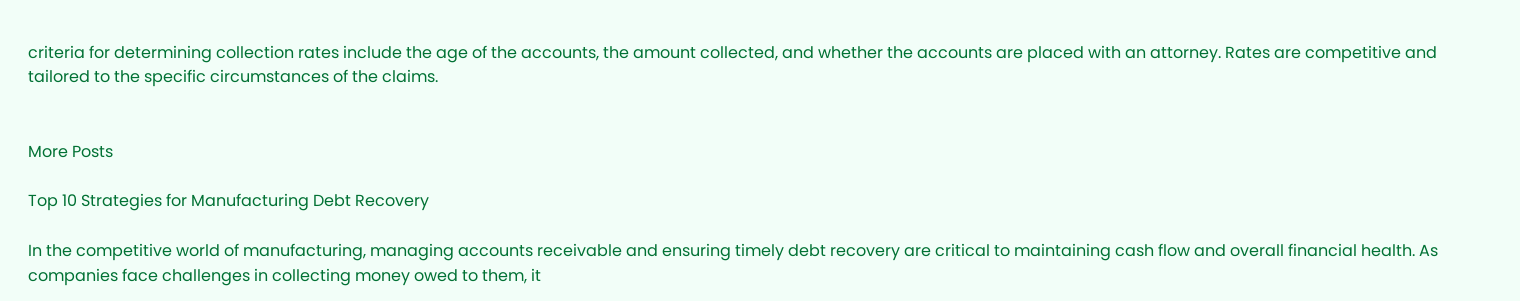criteria for determining collection rates include the age of the accounts, the amount collected, and whether the accounts are placed with an attorney. Rates are competitive and tailored to the specific circumstances of the claims.


More Posts

Top 10 Strategies for Manufacturing Debt Recovery

In the competitive world of manufacturing, managing accounts receivable and ensuring timely debt recovery are critical to maintaining cash flow and overall financial health. As companies face challenges in collecting money owed to them, it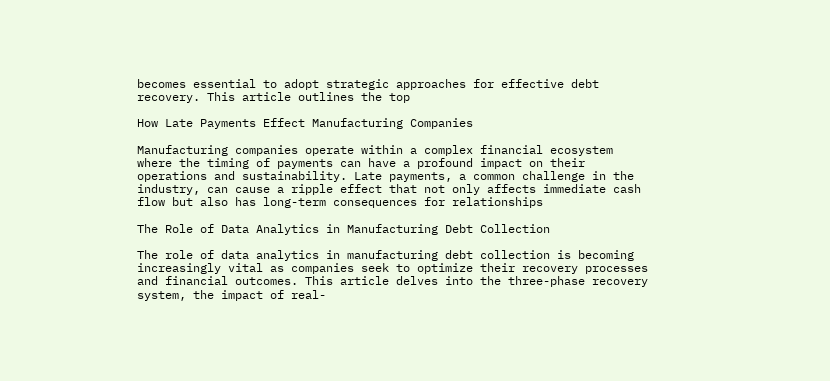becomes essential to adopt strategic approaches for effective debt recovery. This article outlines the top

How Late Payments Effect Manufacturing Companies

Manufacturing companies operate within a complex financial ecosystem where the timing of payments can have a profound impact on their operations and sustainability. Late payments, a common challenge in the industry, can cause a ripple effect that not only affects immediate cash flow but also has long-term consequences for relationships

The Role of Data Analytics in Manufacturing Debt Collection

The role of data analytics in manufacturing debt collection is becoming increasingly vital as companies seek to optimize their recovery processes and financial outcomes. This article delves into the three-phase recovery system, the impact of real-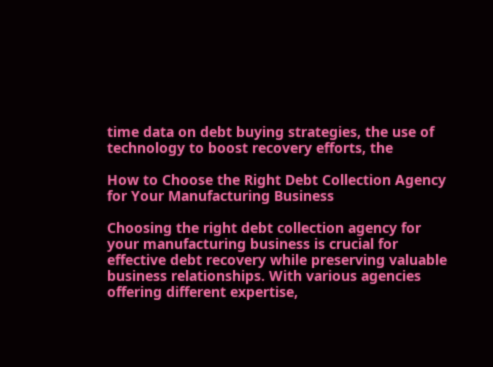time data on debt buying strategies, the use of technology to boost recovery efforts, the

How to Choose the Right Debt Collection Agency for Your Manufacturing Business

Choosing the right debt collection agency for your manufacturing business is crucial for effective debt recovery while preserving valuable business relationships. With various agencies offering different expertise,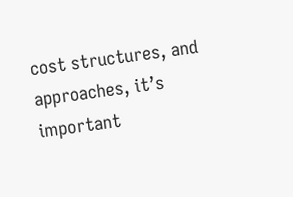cost structures, and approaches, it’s important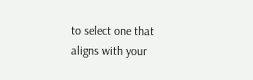to select one that aligns with your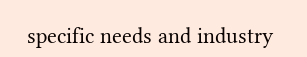specific needs and industry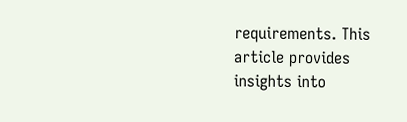requirements. This article provides insights into